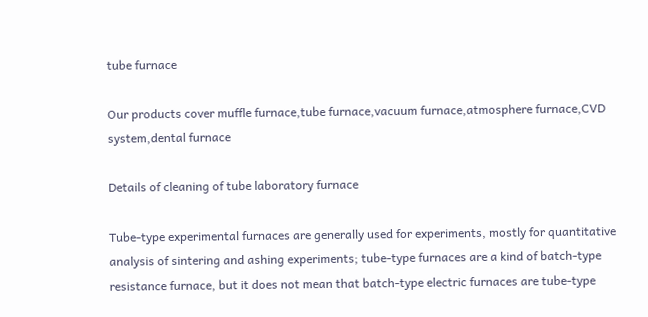tube furnace

Our products cover muffle furnace,tube furnace,vacuum furnace,atmosphere furnace,CVD system,dental furnace

Details of cleaning of tube laboratory furnace

Tube-type experimental furnaces are generally used for experiments, mostly for quantitative analysis of sintering and ashing experiments; tube-type furnaces are a kind of batch-type resistance furnace, but it does not mean that batch-type electric furnaces are tube-type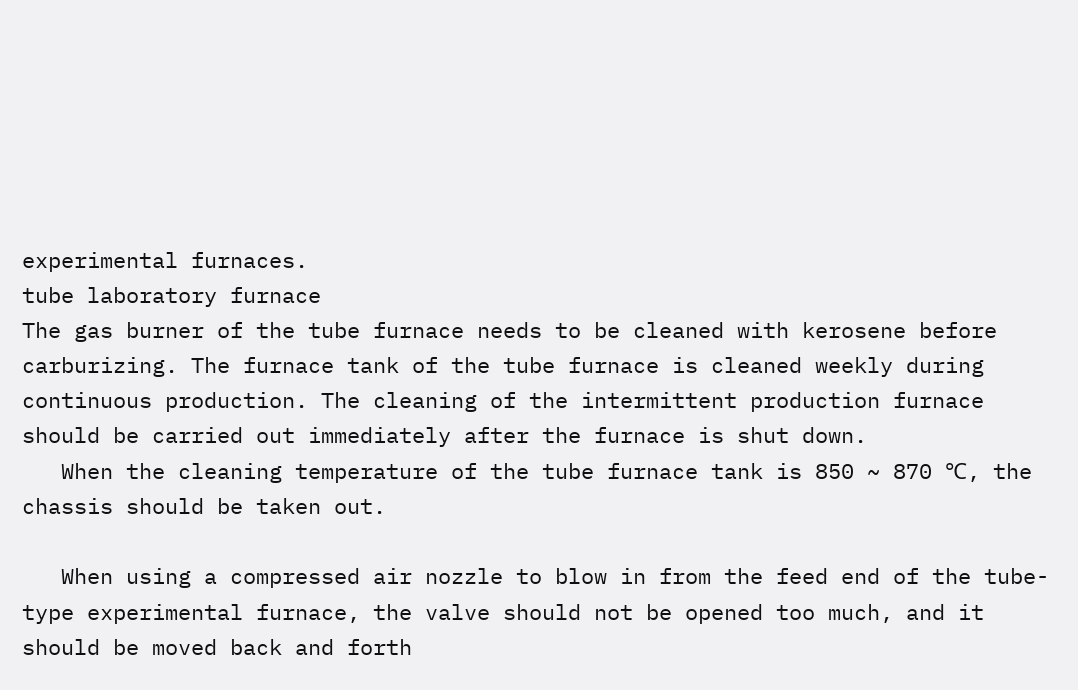experimental furnaces.
tube laboratory furnace
The gas burner of the tube furnace needs to be cleaned with kerosene before carburizing. The furnace tank of the tube furnace is cleaned weekly during continuous production. The cleaning of the intermittent production furnace should be carried out immediately after the furnace is shut down.
   When the cleaning temperature of the tube furnace tank is 850 ~ 870 ℃, the chassis should be taken out.

   When using a compressed air nozzle to blow in from the feed end of the tube-type experimental furnace, the valve should not be opened too much, and it should be moved back and forth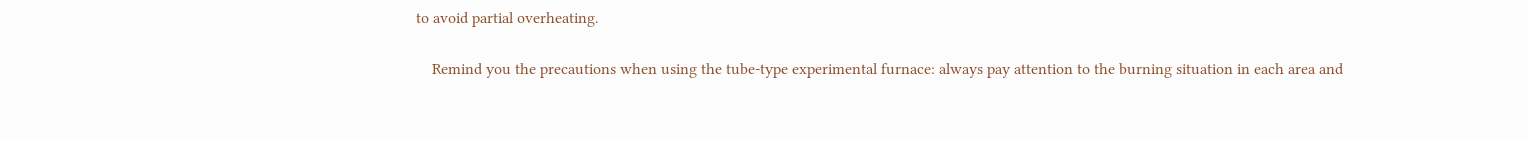to avoid partial overheating.

    Remind you the precautions when using the tube-type experimental furnace: always pay attention to the burning situation in each area and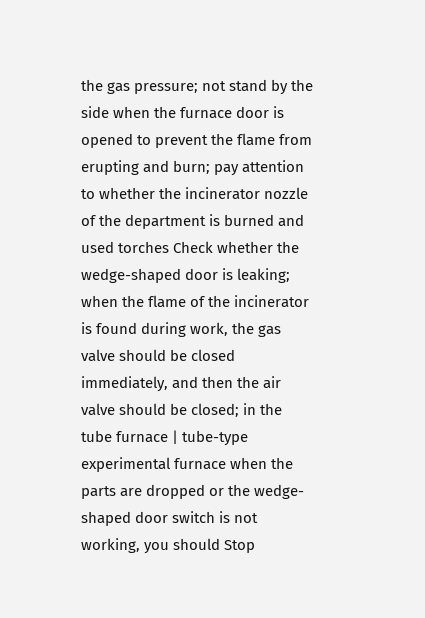the gas pressure; not stand by the side when the furnace door is opened to prevent the flame from erupting and burn; pay attention to whether the incinerator nozzle of the department is burned and used torches Check whether the wedge-shaped door is leaking; when the flame of the incinerator is found during work, the gas valve should be closed immediately, and then the air valve should be closed; in the tube furnace | tube-type experimental furnace when the parts are dropped or the wedge-shaped door switch is not working, you should Stop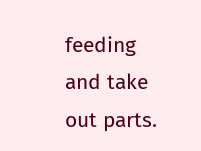feeding and take out parts.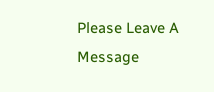Please Leave A Message